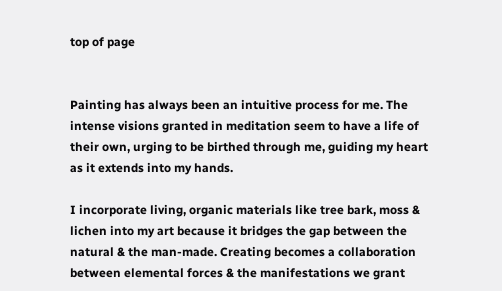top of page


Painting has always been an intuitive process for me. The intense visions granted in meditation seem to have a life of their own, urging to be birthed through me, guiding my heart as it extends into my hands.

I incorporate living, organic materials like tree bark, moss & lichen into my art because it bridges the gap between the natural & the man-made. Creating becomes a collaboration between elemental forces & the manifestations we grant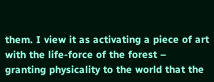them. I view it as activating a piece of art with the life-force of the forest – granting physicality to the world that the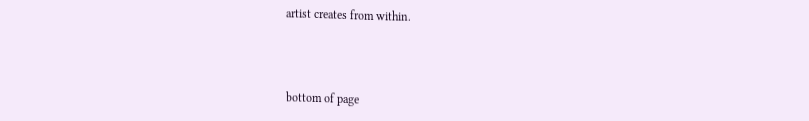artist creates from within.



bottom of page